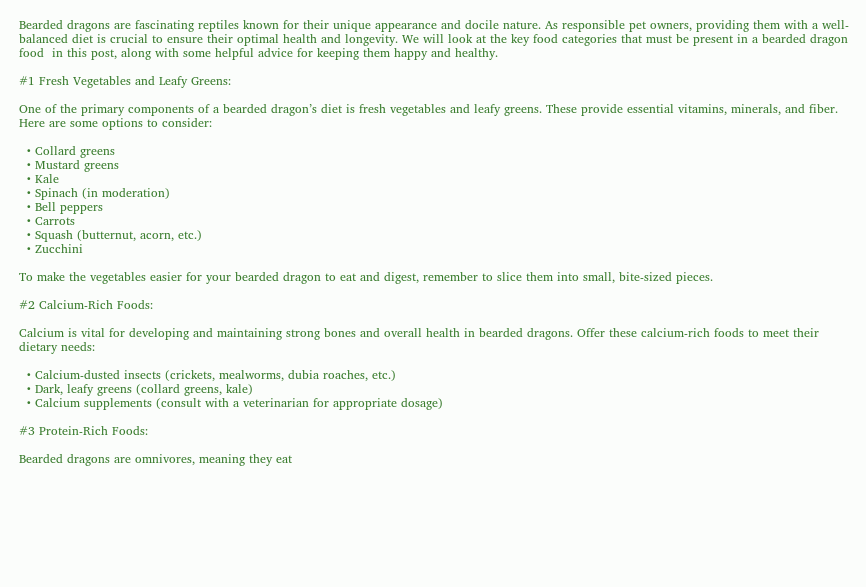Bearded dragons are fascinating reptiles known for their unique appearance and docile nature. As responsible pet owners, providing them with a well-balanced diet is crucial to ensure their optimal health and longevity. We will look at the key food categories that must be present in a bearded dragon food  in this post, along with some helpful advice for keeping them happy and healthy.

#1 Fresh Vegetables and Leafy Greens:

One of the primary components of a bearded dragon’s diet is fresh vegetables and leafy greens. These provide essential vitamins, minerals, and fiber. Here are some options to consider:

  • Collard greens
  • Mustard greens
  • Kale
  • Spinach (in moderation)
  • Bell peppers
  • Carrots
  • Squash (butternut, acorn, etc.)
  • Zucchini

To make the vegetables easier for your bearded dragon to eat and digest, remember to slice them into small, bite-sized pieces.

#2 Calcium-Rich Foods:

Calcium is vital for developing and maintaining strong bones and overall health in bearded dragons. Offer these calcium-rich foods to meet their dietary needs:

  • Calcium-dusted insects (crickets, mealworms, dubia roaches, etc.)
  • Dark, leafy greens (collard greens, kale)
  • Calcium supplements (consult with a veterinarian for appropriate dosage)

#3 Protein-Rich Foods:

Bearded dragons are omnivores, meaning they eat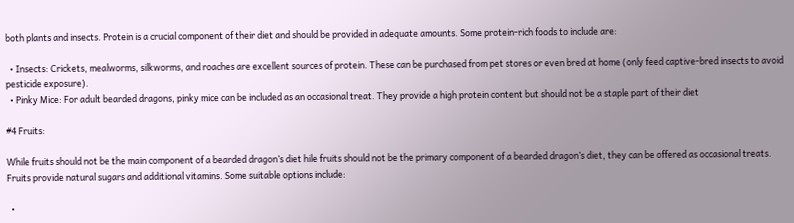both plants and insects. Protein is a crucial component of their diet and should be provided in adequate amounts. Some protein-rich foods to include are:

  • Insects: Crickets, mealworms, silkworms, and roaches are excellent sources of protein. These can be purchased from pet stores or even bred at home (only feed captive-bred insects to avoid pesticide exposure).
  • Pinky Mice: For adult bearded dragons, pinky mice can be included as an occasional treat. They provide a high protein content but should not be a staple part of their diet

#4 Fruits:

While fruits should not be the main component of a bearded dragon’s diet hile fruits should not be the primary component of a bearded dragon’s diet, they can be offered as occasional treats. Fruits provide natural sugars and additional vitamins. Some suitable options include:

  •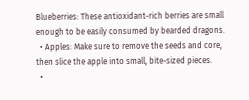Blueberries: These antioxidant-rich berries are small enough to be easily consumed by bearded dragons.
  • Apples: Make sure to remove the seeds and core, then slice the apple into small, bite-sized pieces.
  •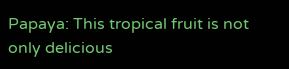Papaya: This tropical fruit is not only delicious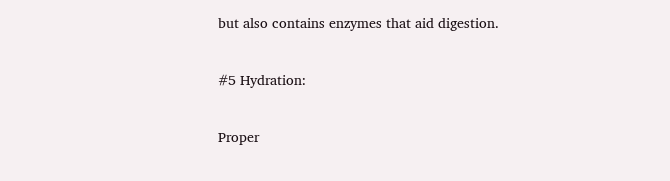but also contains enzymes that aid digestion.

#5 Hydration:

Proper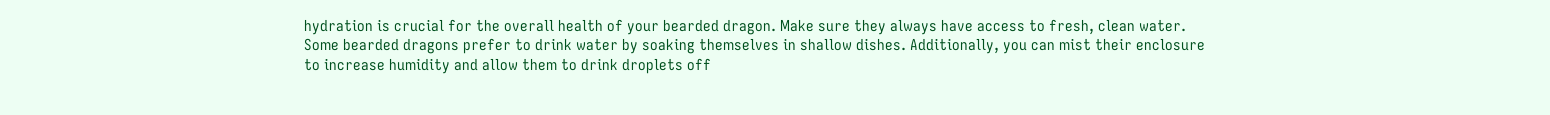hydration is crucial for the overall health of your bearded dragon. Make sure they always have access to fresh, clean water. Some bearded dragons prefer to drink water by soaking themselves in shallow dishes. Additionally, you can mist their enclosure to increase humidity and allow them to drink droplets off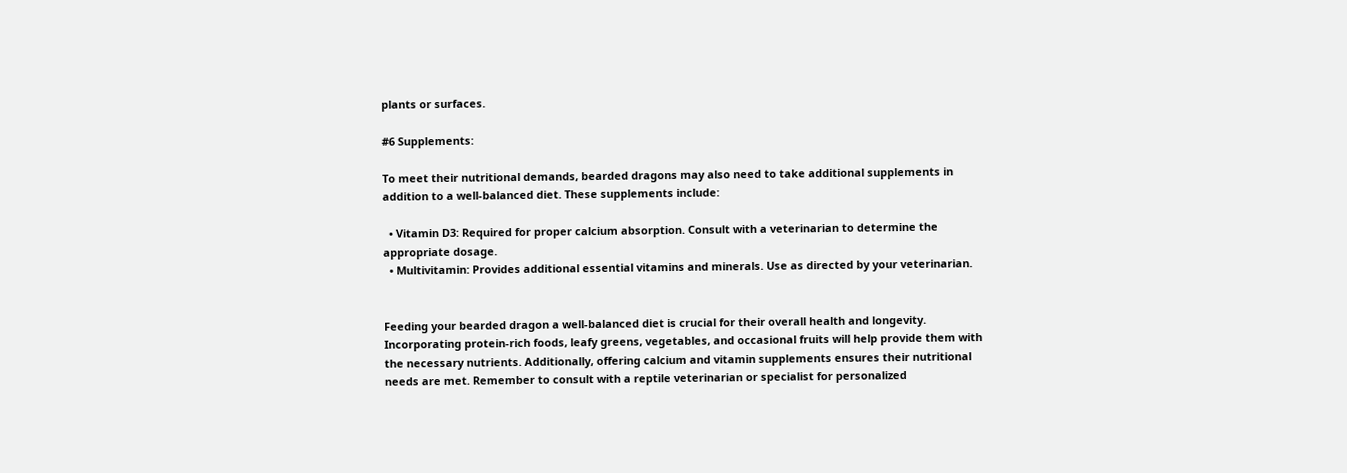plants or surfaces.

#6 Supplements:

To meet their nutritional demands, bearded dragons may also need to take additional supplements in addition to a well-balanced diet. These supplements include:

  • Vitamin D3: Required for proper calcium absorption. Consult with a veterinarian to determine the appropriate dosage.
  • Multivitamin: Provides additional essential vitamins and minerals. Use as directed by your veterinarian.


Feeding your bearded dragon a well-balanced diet is crucial for their overall health and longevity. Incorporating protein-rich foods, leafy greens, vegetables, and occasional fruits will help provide them with the necessary nutrients. Additionally, offering calcium and vitamin supplements ensures their nutritional needs are met. Remember to consult with a reptile veterinarian or specialist for personalized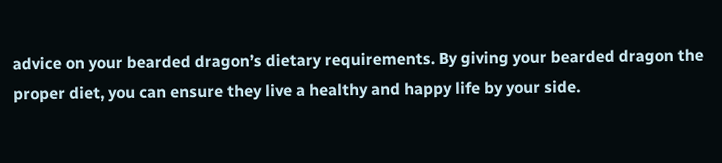advice on your bearded dragon’s dietary requirements. By giving your bearded dragon the proper diet, you can ensure they live a healthy and happy life by your side.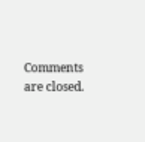Comments are closed.